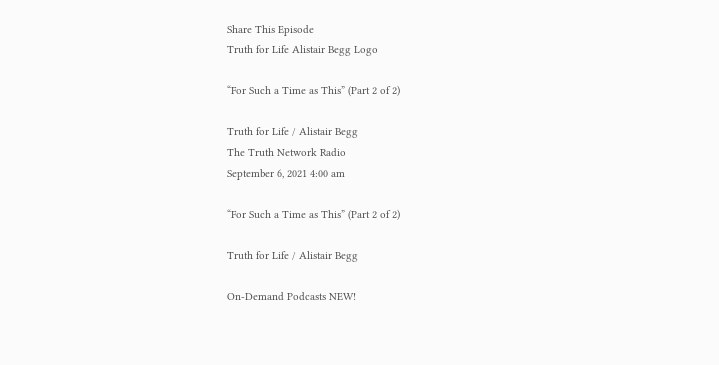Share This Episode
Truth for Life Alistair Begg Logo

“For Such a Time as This” (Part 2 of 2)

Truth for Life / Alistair Begg
The Truth Network Radio
September 6, 2021 4:00 am

“For Such a Time as This” (Part 2 of 2)

Truth for Life / Alistair Begg

On-Demand Podcasts NEW!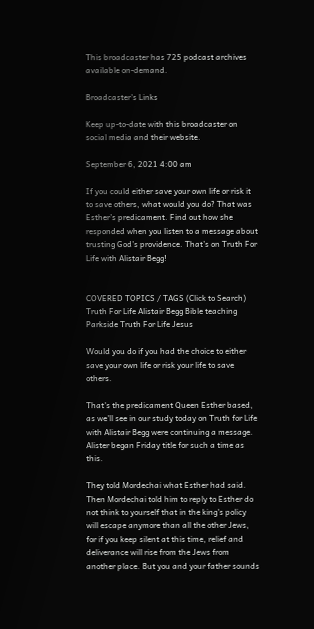This broadcaster has 725 podcast archives available on-demand.

Broadcaster's Links

Keep up-to-date with this broadcaster on social media and their website.

September 6, 2021 4:00 am

If you could either save your own life or risk it to save others, what would you do? That was Esther’s predicament. Find out how she responded when you listen to a message about trusting God’s providence. That’s on Truth For Life with Alistair Begg!


COVERED TOPICS / TAGS (Click to Search)
Truth For Life Alistair Begg Bible teaching Parkside Truth For Life Jesus

Would you do if you had the choice to either save your own life or risk your life to save others.

That's the predicament Queen Esther based, as we'll see in our study today on Truth for Life with Alistair Begg were continuing a message. Alister began Friday title for such a time as this.

They told Mordechai what Esther had said. Then Mordechai told him to reply to Esther do not think to yourself that in the king's policy will escape anymore than all the other Jews, for if you keep silent at this time, relief and deliverance will rise from the Jews from another place. But you and your father sounds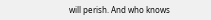will perish. And who knows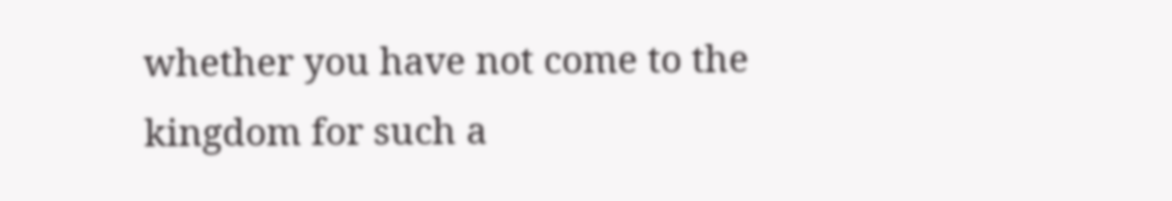whether you have not come to the kingdom for such a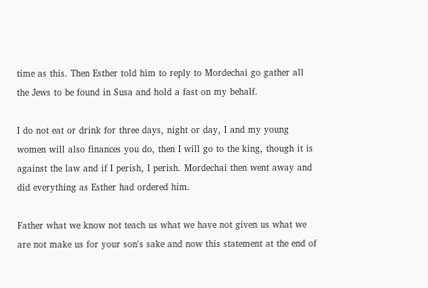time as this. Then Esther told him to reply to Mordechai go gather all the Jews to be found in Susa and hold a fast on my behalf.

I do not eat or drink for three days, night or day, I and my young women will also finances you do, then I will go to the king, though it is against the law and if I perish, I perish. Mordechai then went away and did everything as Esther had ordered him.

Father what we know not teach us what we have not given us what we are not make us for your son's sake and now this statement at the end of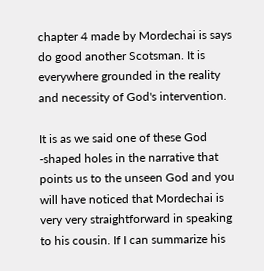chapter 4 made by Mordechai is says do good another Scotsman. It is everywhere grounded in the reality and necessity of God's intervention.

It is as we said one of these God -shaped holes in the narrative that points us to the unseen God and you will have noticed that Mordechai is very very straightforward in speaking to his cousin. If I can summarize his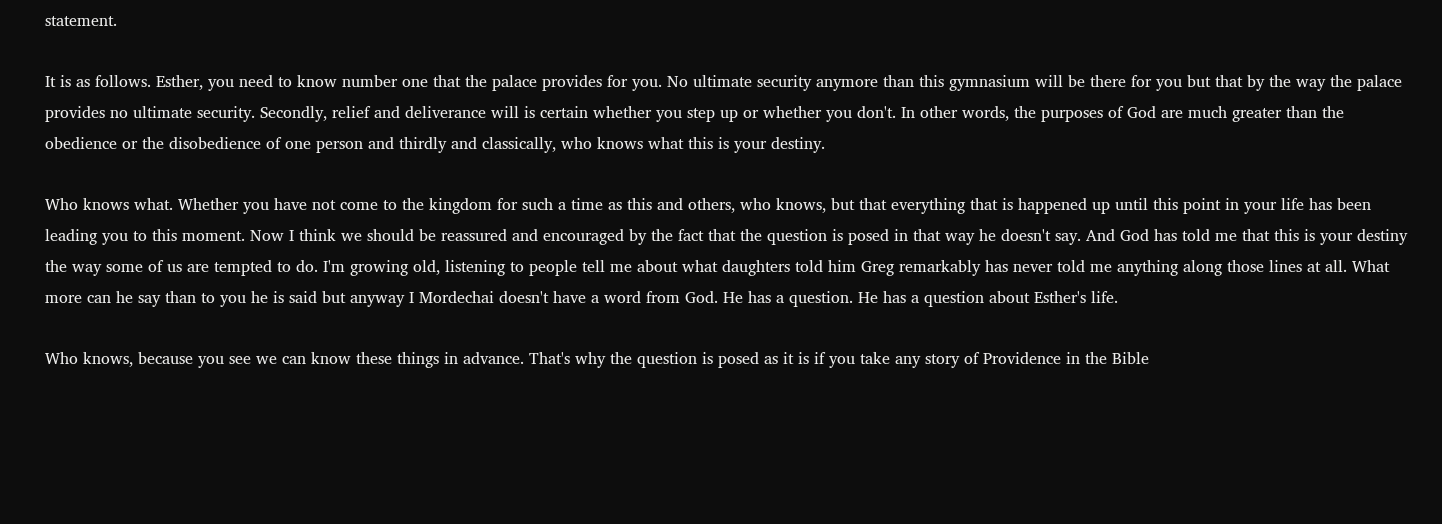statement.

It is as follows. Esther, you need to know number one that the palace provides for you. No ultimate security anymore than this gymnasium will be there for you but that by the way the palace provides no ultimate security. Secondly, relief and deliverance will is certain whether you step up or whether you don't. In other words, the purposes of God are much greater than the obedience or the disobedience of one person and thirdly and classically, who knows what this is your destiny.

Who knows what. Whether you have not come to the kingdom for such a time as this and others, who knows, but that everything that is happened up until this point in your life has been leading you to this moment. Now I think we should be reassured and encouraged by the fact that the question is posed in that way he doesn't say. And God has told me that this is your destiny the way some of us are tempted to do. I'm growing old, listening to people tell me about what daughters told him Greg remarkably has never told me anything along those lines at all. What more can he say than to you he is said but anyway I Mordechai doesn't have a word from God. He has a question. He has a question about Esther's life.

Who knows, because you see we can know these things in advance. That's why the question is posed as it is if you take any story of Providence in the Bible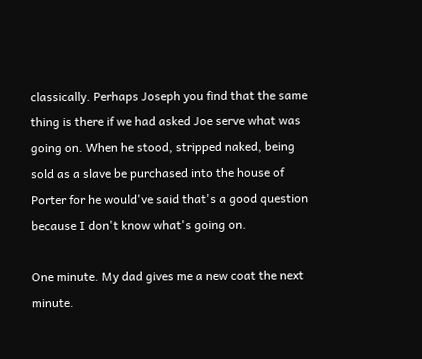classically. Perhaps Joseph you find that the same thing is there if we had asked Joe serve what was going on. When he stood, stripped naked, being sold as a slave be purchased into the house of Porter for he would've said that's a good question because I don't know what's going on.

One minute. My dad gives me a new coat the next minute.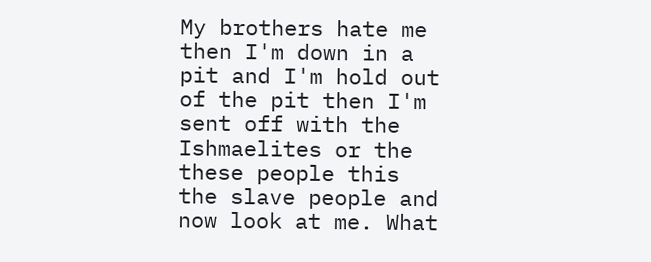My brothers hate me then I'm down in a pit and I'm hold out of the pit then I'm sent off with the Ishmaelites or the these people this the slave people and now look at me. What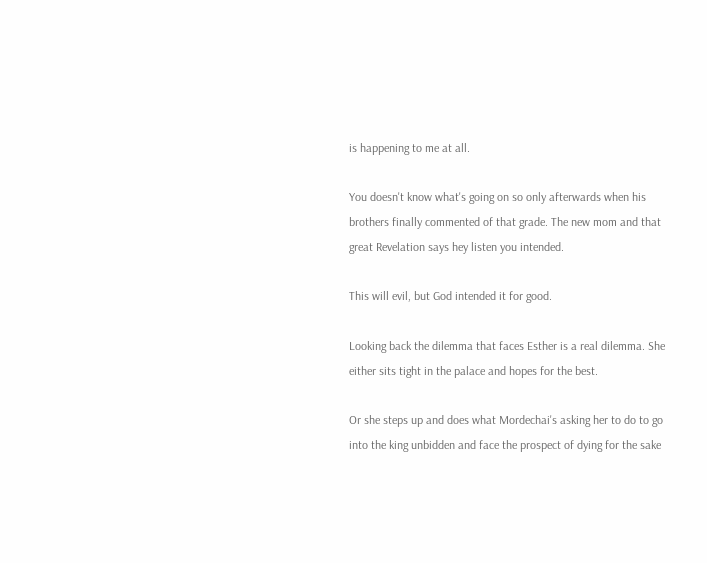is happening to me at all.

You doesn't know what's going on so only afterwards when his brothers finally commented of that grade. The new mom and that great Revelation says hey listen you intended.

This will evil, but God intended it for good.

Looking back the dilemma that faces Esther is a real dilemma. She either sits tight in the palace and hopes for the best.

Or she steps up and does what Mordechai's asking her to do to go into the king unbidden and face the prospect of dying for the sake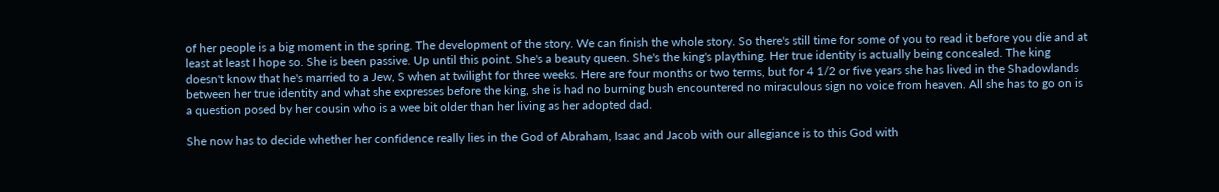of her people is a big moment in the spring. The development of the story. We can finish the whole story. So there's still time for some of you to read it before you die and at least at least I hope so. She is been passive. Up until this point. She's a beauty queen. She's the king's plaything. Her true identity is actually being concealed. The king doesn't know that he's married to a Jew, S when at twilight for three weeks. Here are four months or two terms, but for 4 1/2 or five years she has lived in the Shadowlands between her true identity and what she expresses before the king, she is had no burning bush encountered no miraculous sign no voice from heaven. All she has to go on is a question posed by her cousin who is a wee bit older than her living as her adopted dad.

She now has to decide whether her confidence really lies in the God of Abraham, Isaac and Jacob with our allegiance is to this God with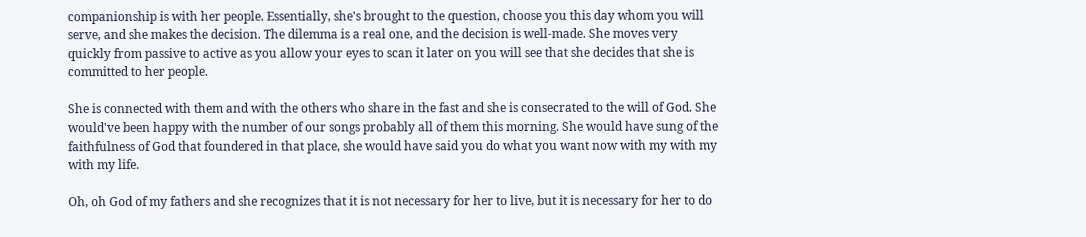companionship is with her people. Essentially, she's brought to the question, choose you this day whom you will serve, and she makes the decision. The dilemma is a real one, and the decision is well-made. She moves very quickly from passive to active as you allow your eyes to scan it later on you will see that she decides that she is committed to her people.

She is connected with them and with the others who share in the fast and she is consecrated to the will of God. She would've been happy with the number of our songs probably all of them this morning. She would have sung of the faithfulness of God that foundered in that place, she would have said you do what you want now with my with my with my life.

Oh, oh God of my fathers and she recognizes that it is not necessary for her to live, but it is necessary for her to do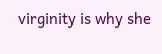virginity is why she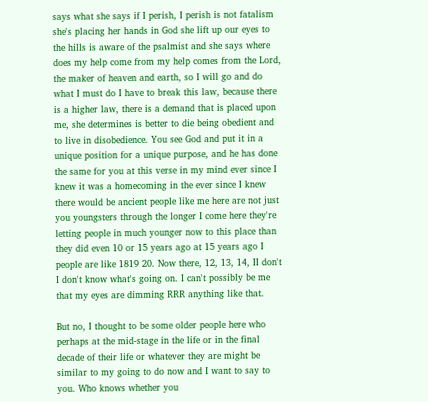says what she says if I perish, I perish is not fatalism she's placing her hands in God she lift up our eyes to the hills is aware of the psalmist and she says where does my help come from my help comes from the Lord, the maker of heaven and earth, so I will go and do what I must do I have to break this law, because there is a higher law, there is a demand that is placed upon me, she determines is better to die being obedient and to live in disobedience. You see God and put it in a unique position for a unique purpose, and he has done the same for you at this verse in my mind ever since I knew it was a homecoming in the ever since I knew there would be ancient people like me here are not just you youngsters through the longer I come here they're letting people in much younger now to this place than they did even 10 or 15 years ago at 15 years ago I people are like 1819 20. Now there, 12, 13, 14, II don't I don't know what's going on. I can't possibly be me that my eyes are dimming RRR anything like that.

But no, I thought to be some older people here who perhaps at the mid-stage in the life or in the final decade of their life or whatever they are might be similar to my going to do now and I want to say to you. Who knows whether you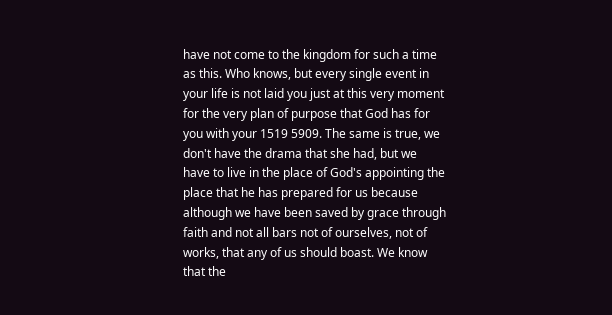have not come to the kingdom for such a time as this. Who knows, but every single event in your life is not laid you just at this very moment for the very plan of purpose that God has for you with your 1519 5909. The same is true, we don't have the drama that she had, but we have to live in the place of God's appointing the place that he has prepared for us because although we have been saved by grace through faith and not all bars not of ourselves, not of works, that any of us should boast. We know that the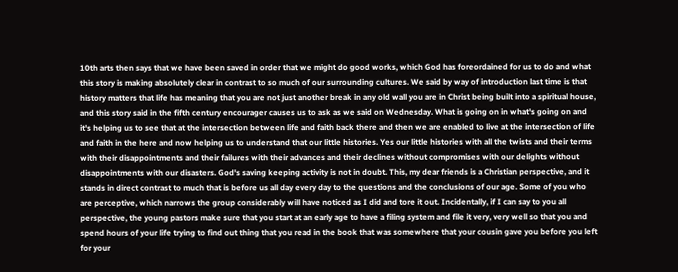10th arts then says that we have been saved in order that we might do good works, which God has foreordained for us to do and what this story is making absolutely clear in contrast to so much of our surrounding cultures. We said by way of introduction last time is that history matters that life has meaning that you are not just another break in any old wall you are in Christ being built into a spiritual house, and this story said in the fifth century encourager causes us to ask as we said on Wednesday. What is going on in what's going on and it's helping us to see that at the intersection between life and faith back there and then we are enabled to live at the intersection of life and faith in the here and now helping us to understand that our little histories. Yes our little histories with all the twists and their terms with their disappointments and their failures with their advances and their declines without compromises with our delights without disappointments with our disasters. God's saving keeping activity is not in doubt. This, my dear friends is a Christian perspective, and it stands in direct contrast to much that is before us all day every day to the questions and the conclusions of our age. Some of you who are perceptive, which narrows the group considerably will have noticed as I did and tore it out. Incidentally, if I can say to you all perspective, the young pastors make sure that you start at an early age to have a filing system and file it very, very well so that you and spend hours of your life trying to find out thing that you read in the book that was somewhere that your cousin gave you before you left for your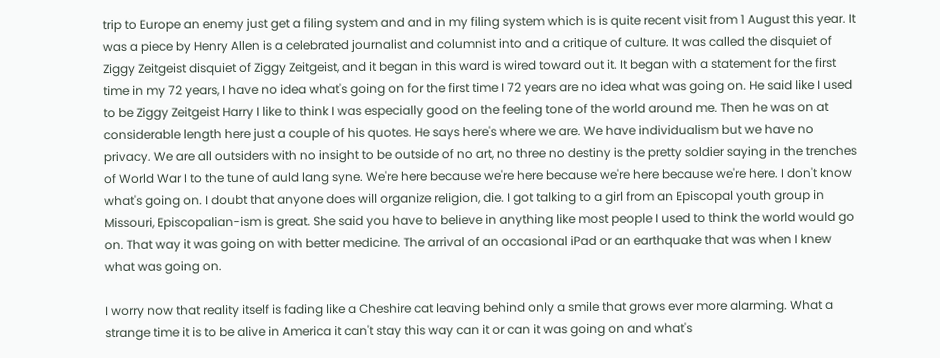trip to Europe an enemy just get a filing system and and in my filing system which is is quite recent visit from 1 August this year. It was a piece by Henry Allen is a celebrated journalist and columnist into and a critique of culture. It was called the disquiet of Ziggy Zeitgeist disquiet of Ziggy Zeitgeist, and it began in this ward is wired toward out it. It began with a statement for the first time in my 72 years, I have no idea what's going on for the first time I 72 years are no idea what was going on. He said like I used to be Ziggy Zeitgeist Harry I like to think I was especially good on the feeling tone of the world around me. Then he was on at considerable length here just a couple of his quotes. He says here's where we are. We have individualism but we have no privacy. We are all outsiders with no insight to be outside of no art, no three no destiny is the pretty soldier saying in the trenches of World War I to the tune of auld lang syne. We're here because we're here because we're here because we're here. I don't know what's going on. I doubt that anyone does will organize religion, die. I got talking to a girl from an Episcopal youth group in Missouri, Episcopalian-ism is great. She said you have to believe in anything like most people I used to think the world would go on. That way it was going on with better medicine. The arrival of an occasional iPad or an earthquake that was when I knew what was going on.

I worry now that reality itself is fading like a Cheshire cat leaving behind only a smile that grows ever more alarming. What a strange time it is to be alive in America it can't stay this way can it or can it was going on and what's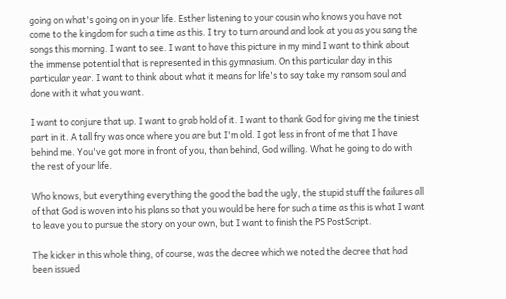going on what's going on in your life. Esther listening to your cousin who knows you have not come to the kingdom for such a time as this. I try to turn around and look at you as you sang the songs this morning. I want to see. I want to have this picture in my mind I want to think about the immense potential that is represented in this gymnasium. On this particular day in this particular year. I want to think about what it means for life's to say take my ransom soul and done with it what you want.

I want to conjure that up. I want to grab hold of it. I want to thank God for giving me the tiniest part in it. A tall fry was once where you are but I'm old. I got less in front of me that I have behind me. You've got more in front of you, than behind, God willing. What he going to do with the rest of your life.

Who knows, but everything everything the good the bad the ugly, the stupid stuff the failures all of that God is woven into his plans so that you would be here for such a time as this is what I want to leave you to pursue the story on your own, but I want to finish the PS PostScript.

The kicker in this whole thing, of course, was the decree which we noted the decree that had been issued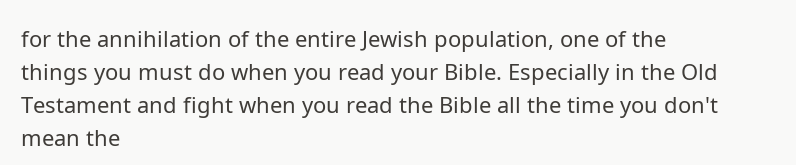for the annihilation of the entire Jewish population, one of the things you must do when you read your Bible. Especially in the Old Testament and fight when you read the Bible all the time you don't mean the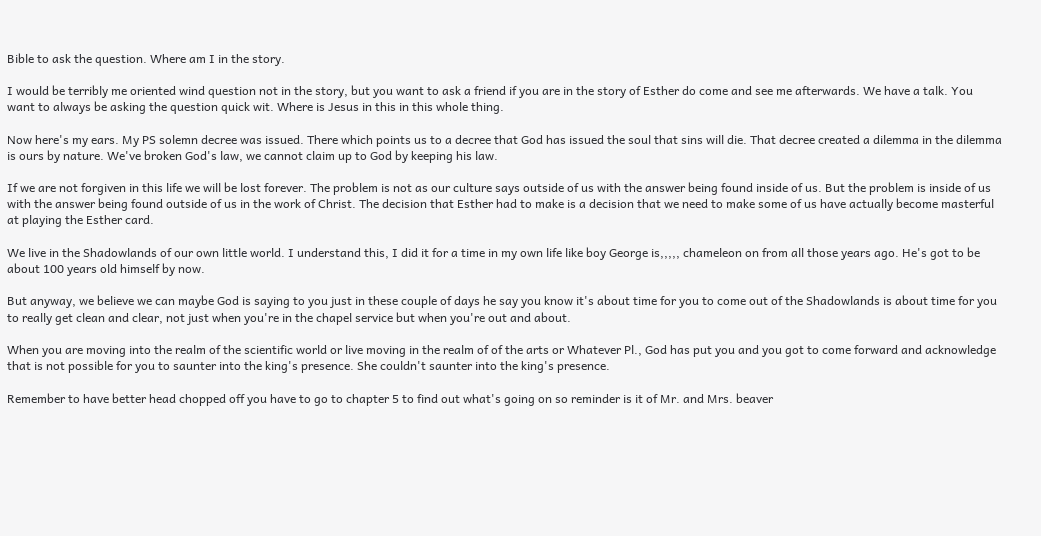Bible to ask the question. Where am I in the story.

I would be terribly me oriented wind question not in the story, but you want to ask a friend if you are in the story of Esther do come and see me afterwards. We have a talk. You want to always be asking the question quick wit. Where is Jesus in this in this whole thing.

Now here's my ears. My PS solemn decree was issued. There which points us to a decree that God has issued the soul that sins will die. That decree created a dilemma in the dilemma is ours by nature. We've broken God's law, we cannot claim up to God by keeping his law.

If we are not forgiven in this life we will be lost forever. The problem is not as our culture says outside of us with the answer being found inside of us. But the problem is inside of us with the answer being found outside of us in the work of Christ. The decision that Esther had to make is a decision that we need to make some of us have actually become masterful at playing the Esther card.

We live in the Shadowlands of our own little world. I understand this, I did it for a time in my own life like boy George is,,,,, chameleon on from all those years ago. He's got to be about 100 years old himself by now.

But anyway, we believe we can maybe God is saying to you just in these couple of days he say you know it's about time for you to come out of the Shadowlands is about time for you to really get clean and clear, not just when you're in the chapel service but when you're out and about.

When you are moving into the realm of the scientific world or live moving in the realm of of the arts or Whatever Pl., God has put you and you got to come forward and acknowledge that is not possible for you to saunter into the king's presence. She couldn't saunter into the king's presence.

Remember to have better head chopped off you have to go to chapter 5 to find out what's going on so reminder is it of Mr. and Mrs. beaver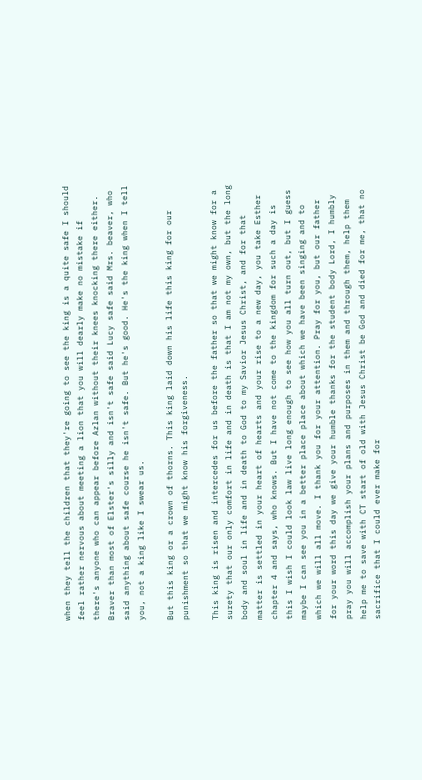when they tell the children that they're going to see the king is a quite safe I should feel rather nervous about meeting a lion that you will dearly make no mistake if there's anyone who can appear before Azlan without their knees knocking there either. Braver than most of Elster's silly and isn't safe said Lucy safe said Mrs. beaver, who said anything about safe course he isn't safe. But he's good. He's the king when I tell you, not a king like I swear us.

But this king or a crown of thorns. This king laid down his life this king for our punishment so that we might know his forgiveness.

This king is risen and intercedes for us before the father so that we might know for a surety that our only comfort in life and in death is that I am not my own, but the long body and soul in life and in death to God to my Savior Jesus Christ, and for that matter is settled in your heart of hearts and your rise to a new day, you take Esther chapter 4 and says, who knows. But I have not come to the kingdom for such a day is this I wish I could look law live long enough to see how you all turn out, but I guess maybe I can see you in a better place place about which we have been singing and to which we will all move. I thank you for your attention. Pray for you, but our father for your word this day we give your humble thanks for the student body Lord, I humbly pray you will accomplish your plans and purposes in them and through them, help them help me to save with CT start of old with Jesus Christ be God and died for me, that no sacrifice that I could ever make for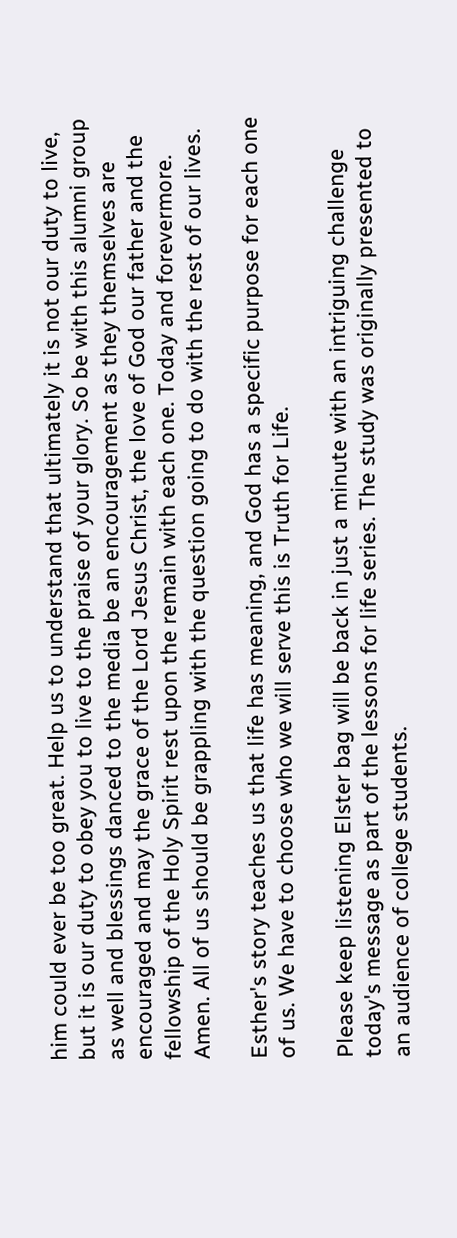him could ever be too great. Help us to understand that ultimately it is not our duty to live, but it is our duty to obey you to live to the praise of your glory. So be with this alumni group as well and blessings danced to the media be an encouragement as they themselves are encouraged and may the grace of the Lord Jesus Christ, the love of God our father and the fellowship of the Holy Spirit rest upon the remain with each one. Today and forevermore. Amen. All of us should be grappling with the question going to do with the rest of our lives.

Esther's story teaches us that life has meaning, and God has a specific purpose for each one of us. We have to choose who we will serve this is Truth for Life.

Please keep listening Elster bag will be back in just a minute with an intriguing challenge today's message as part of the lessons for life series. The study was originally presented to an audience of college students.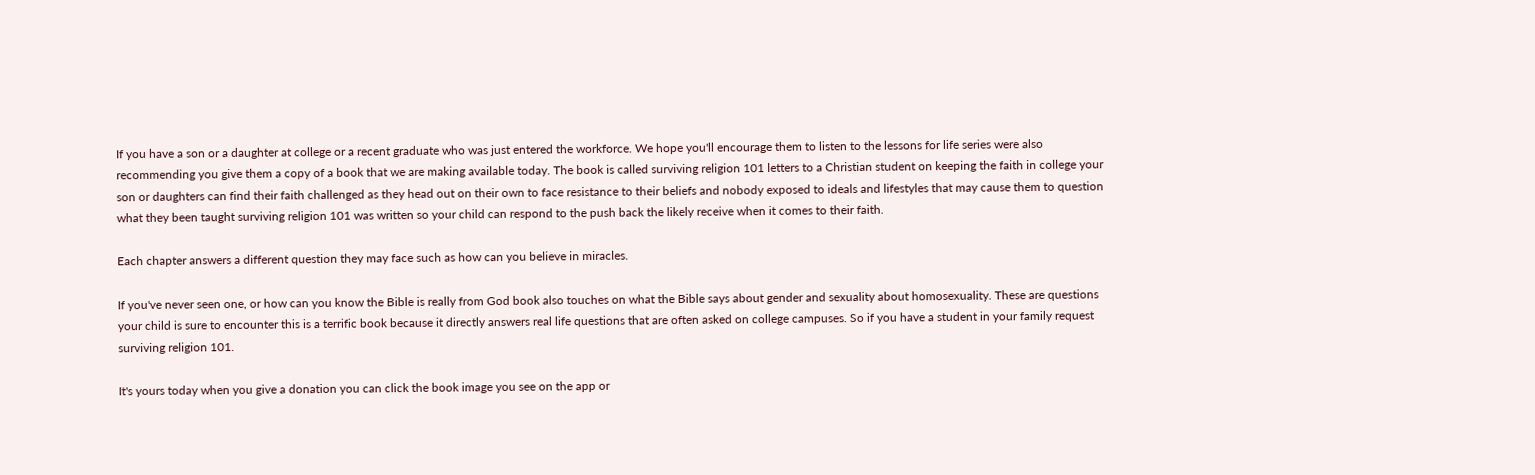If you have a son or a daughter at college or a recent graduate who was just entered the workforce. We hope you'll encourage them to listen to the lessons for life series were also recommending you give them a copy of a book that we are making available today. The book is called surviving religion 101 letters to a Christian student on keeping the faith in college your son or daughters can find their faith challenged as they head out on their own to face resistance to their beliefs and nobody exposed to ideals and lifestyles that may cause them to question what they been taught surviving religion 101 was written so your child can respond to the push back the likely receive when it comes to their faith.

Each chapter answers a different question they may face such as how can you believe in miracles.

If you've never seen one, or how can you know the Bible is really from God book also touches on what the Bible says about gender and sexuality about homosexuality. These are questions your child is sure to encounter this is a terrific book because it directly answers real life questions that are often asked on college campuses. So if you have a student in your family request surviving religion 101.

It's yours today when you give a donation you can click the book image you see on the app or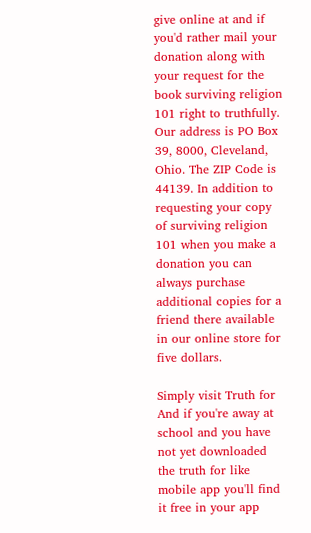give online at and if you'd rather mail your donation along with your request for the book surviving religion 101 right to truthfully. Our address is PO Box 39, 8000, Cleveland, Ohio. The ZIP Code is 44139. In addition to requesting your copy of surviving religion 101 when you make a donation you can always purchase additional copies for a friend there available in our online store for five dollars.

Simply visit Truth for And if you're away at school and you have not yet downloaded the truth for like mobile app you'll find it free in your app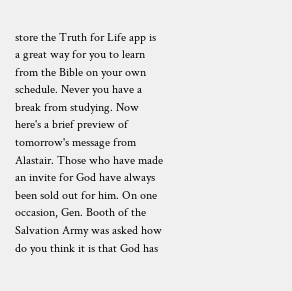store the Truth for Life app is a great way for you to learn from the Bible on your own schedule. Never you have a break from studying. Now here's a brief preview of tomorrow's message from Alastair. Those who have made an invite for God have always been sold out for him. On one occasion, Gen. Booth of the Salvation Army was asked how do you think it is that God has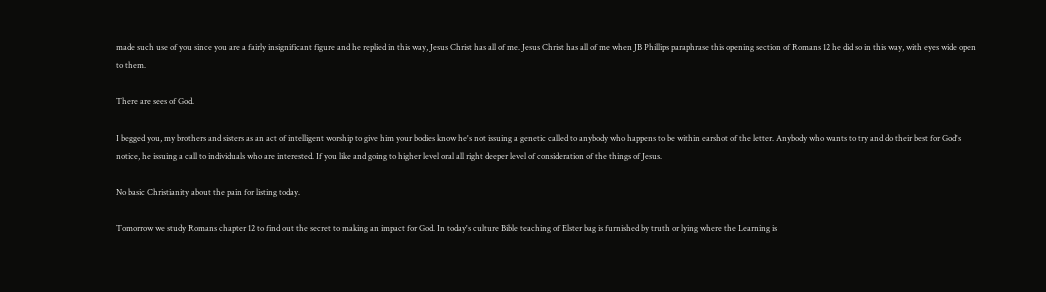made such use of you since you are a fairly insignificant figure and he replied in this way, Jesus Christ has all of me. Jesus Christ has all of me when JB Phillips paraphrase this opening section of Romans 12 he did so in this way, with eyes wide open to them.

There are sees of God.

I begged you, my brothers and sisters as an act of intelligent worship to give him your bodies know he's not issuing a genetic called to anybody who happens to be within earshot of the letter. Anybody who wants to try and do their best for God's notice, he issuing a call to individuals who are interested. If you like and going to higher level oral all right deeper level of consideration of the things of Jesus.

No basic Christianity about the pain for listing today.

Tomorrow we study Romans chapter 12 to find out the secret to making an impact for God. In today's culture Bible teaching of Elster bag is furnished by truth or lying where the Learning is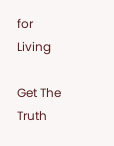for Living

Get The Truth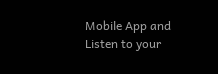Mobile App and Listen to your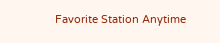Favorite Station Anytime